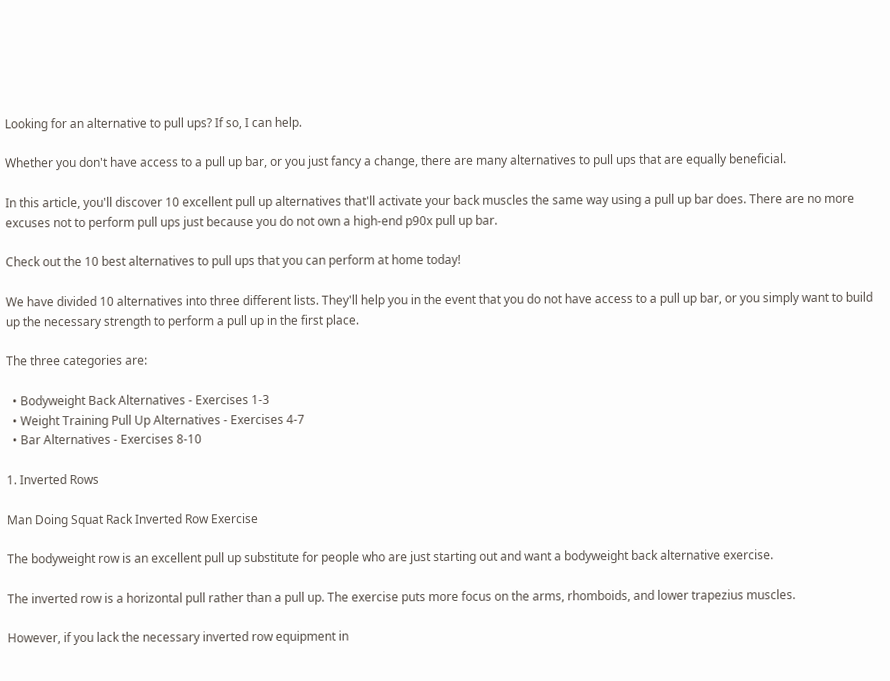Looking for an alternative to pull ups? If so, I can help.

Whether you don't have access to a pull up bar, or you just fancy a change, there are many alternatives to pull ups that are equally beneficial.

In this article, you'll discover 10 excellent pull up alternatives that'll activate your back muscles the same way using a pull up bar does. There are no more excuses not to perform pull ups just because you do not own a high-end p90x pull up bar.

Check out the 10 best alternatives to pull ups that you can perform at home today!

We have divided 10 alternatives into three different lists. They'll help you in the event that you do not have access to a pull up bar, or you simply want to build up the necessary strength to perform a pull up in the first place.

The three categories are:

  • Bodyweight Back Alternatives - Exercises 1-3
  • Weight Training Pull Up Alternatives - Exercises 4-7
  • Bar Alternatives - Exercises 8-10

1. Inverted Rows

Man Doing Squat Rack Inverted Row Exercise

The bodyweight row is an excellent pull up substitute for people who are just starting out and want a bodyweight back alternative exercise.

The inverted row is a horizontal pull rather than a pull up. The exercise puts more focus on the arms, rhomboids, and lower trapezius muscles.

However, if you lack the necessary inverted row equipment in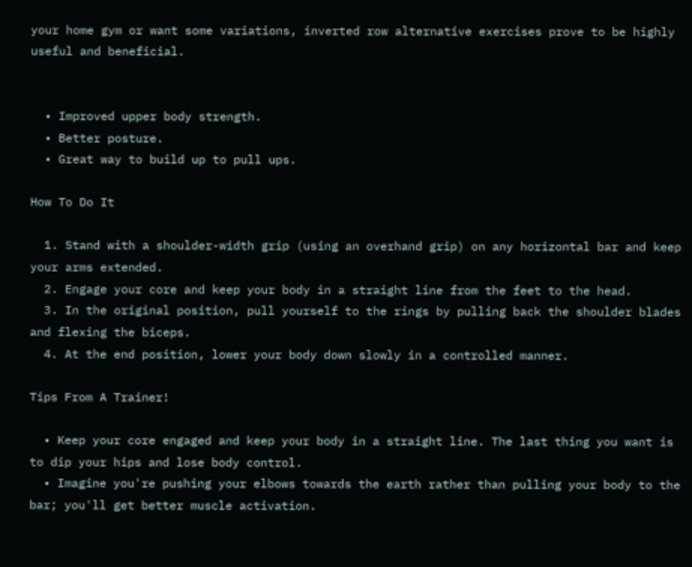your home gym or want some variations, inverted row alternative exercises prove to be highly useful and beneficial.


  • Improved upper body strength.
  • Better posture.
  • Great way to build up to pull ups.

How To Do It

  1. Stand with a shoulder-width grip (using an overhand grip) on any horizontal bar and keep your arms extended.
  2. Engage your core and keep your body in a straight line from the feet to the head.
  3. In the original position, pull yourself to the rings by pulling back the shoulder blades and flexing the biceps.
  4. At the end position, lower your body down slowly in a controlled manner.

Tips From A Trainer!

  • Keep your core engaged and keep your body in a straight line. The last thing you want is to dip your hips and lose body control.
  • Imagine you're pushing your elbows towards the earth rather than pulling your body to the bar; you'll get better muscle activation.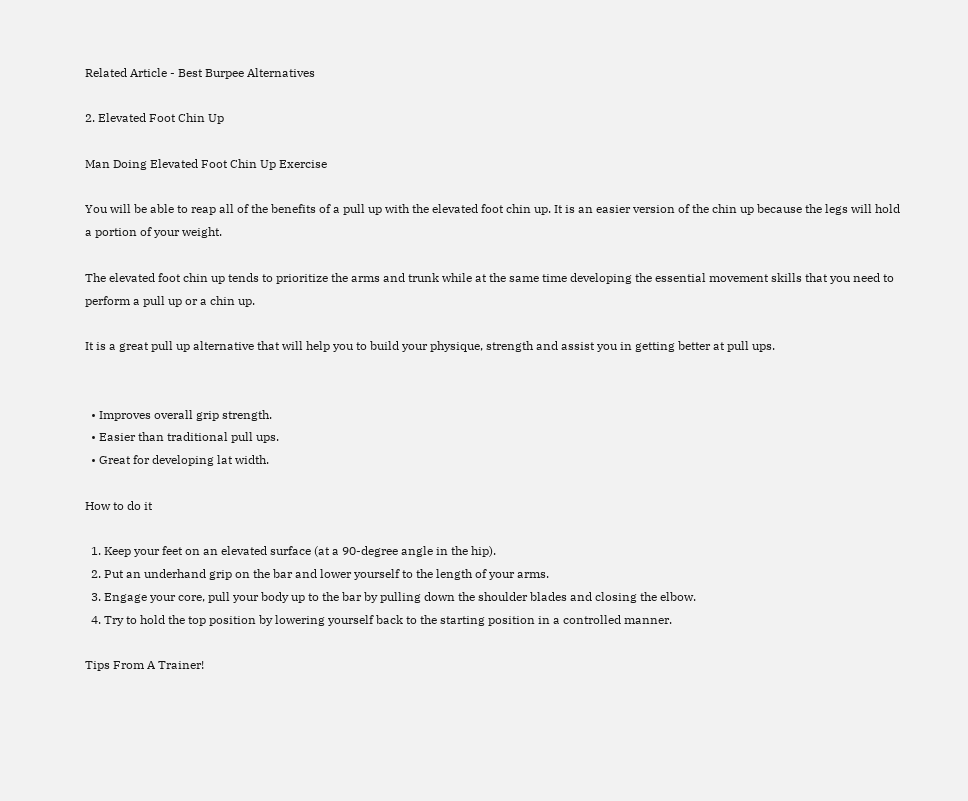Related Article - Best Burpee Alternatives

2. Elevated Foot Chin Up

Man Doing Elevated Foot Chin Up Exercise

You will be able to reap all of the benefits of a pull up with the elevated foot chin up. It is an easier version of the chin up because the legs will hold a portion of your weight.

The elevated foot chin up tends to prioritize the arms and trunk while at the same time developing the essential movement skills that you need to perform a pull up or a chin up.

It is a great pull up alternative that will help you to build your physique, strength and assist you in getting better at pull ups.


  • Improves overall grip strength.
  • Easier than traditional pull ups.
  • Great for developing lat width.

How to do it

  1. Keep your feet on an elevated surface (at a 90-degree angle in the hip).
  2. Put an underhand grip on the bar and lower yourself to the length of your arms.
  3. Engage your core, pull your body up to the bar by pulling down the shoulder blades and closing the elbow.
  4. Try to hold the top position by lowering yourself back to the starting position in a controlled manner.

Tips From A Trainer!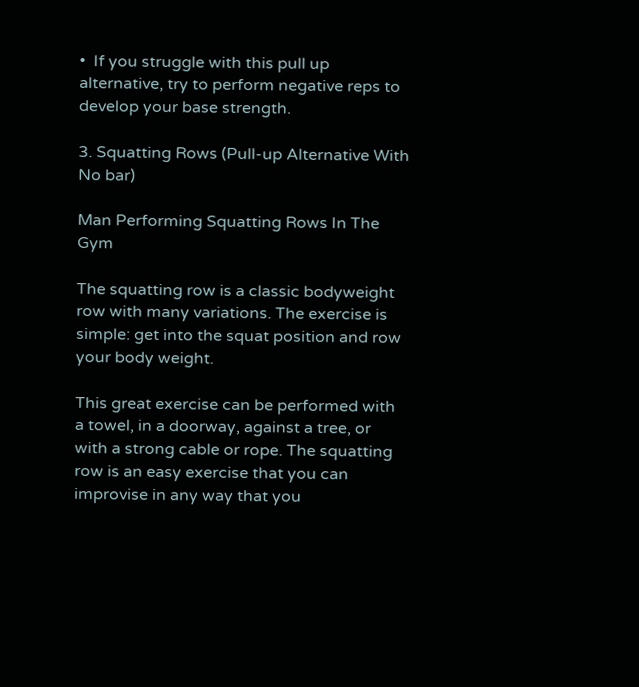•  If you struggle with this pull up alternative, try to perform negative reps to develop your base strength.

3. Squatting Rows (Pull-up Alternative With No bar)

Man Performing Squatting Rows In The Gym

The squatting row is a classic bodyweight row with many variations. The exercise is simple: get into the squat position and row your body weight.

This great exercise can be performed with a towel, in a doorway, against a tree, or with a strong cable or rope. The squatting row is an easy exercise that you can improvise in any way that you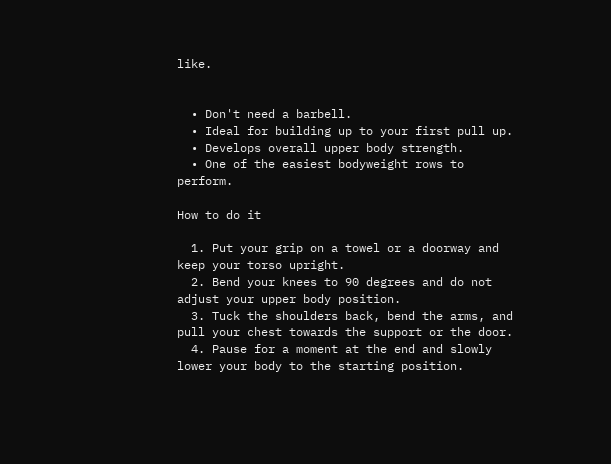like.


  • Don't need a barbell.
  • Ideal for building up to your first pull up.
  • Develops overall upper body strength.
  • One of the easiest bodyweight rows to perform.

How to do it

  1. Put your grip on a towel or a doorway and keep your torso upright.
  2. Bend your knees to 90 degrees and do not adjust your upper body position.
  3. Tuck the shoulders back, bend the arms, and pull your chest towards the support or the door.
  4. Pause for a moment at the end and slowly lower your body to the starting position.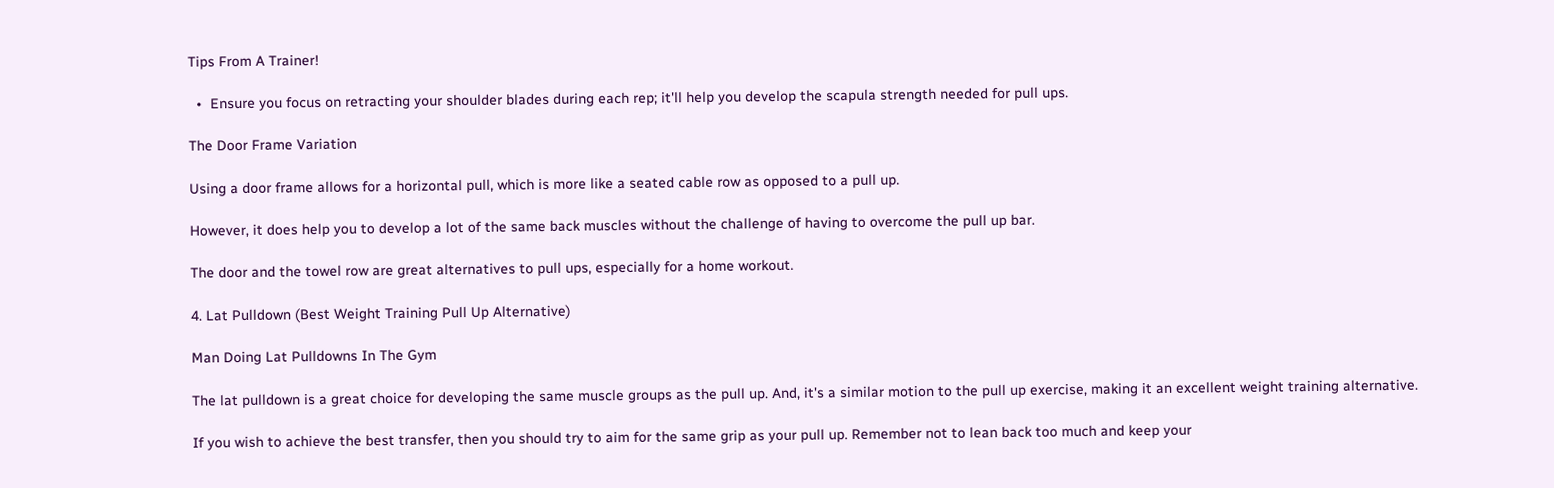Tips From A Trainer!

  •  Ensure you focus on retracting your shoulder blades during each rep; it'll help you develop the scapula strength needed for pull ups.

The Door Frame Variation

Using a door frame allows for a horizontal pull, which is more like a seated cable row as opposed to a pull up.

However, it does help you to develop a lot of the same back muscles without the challenge of having to overcome the pull up bar.

The door and the towel row are great alternatives to pull ups, especially for a home workout.

4. Lat Pulldown (Best Weight Training Pull Up Alternative)

Man Doing Lat Pulldowns In The Gym

The lat pulldown is a great choice for developing the same muscle groups as the pull up. And, it's a similar motion to the pull up exercise, making it an excellent weight training alternative.

If you wish to achieve the best transfer, then you should try to aim for the same grip as your pull up. Remember not to lean back too much and keep your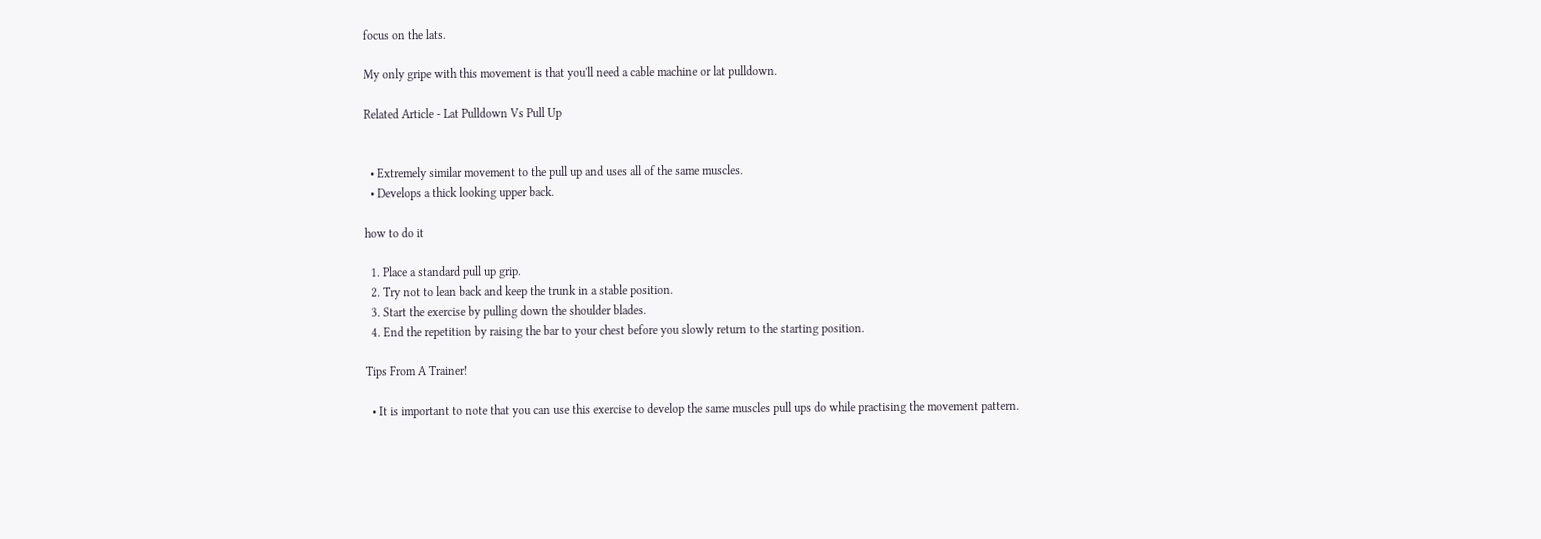focus on the lats.

My only gripe with this movement is that you'll need a cable machine or lat pulldown.

Related Article - Lat Pulldown Vs Pull Up


  • Extremely similar movement to the pull up and uses all of the same muscles.
  • Develops a thick looking upper back.

how to do it

  1. Place a standard pull up grip.
  2. Try not to lean back and keep the trunk in a stable position.
  3. Start the exercise by pulling down the shoulder blades.
  4. End the repetition by raising the bar to your chest before you slowly return to the starting position.

Tips From A Trainer!

  • It is important to note that you can use this exercise to develop the same muscles pull ups do while practising the movement pattern.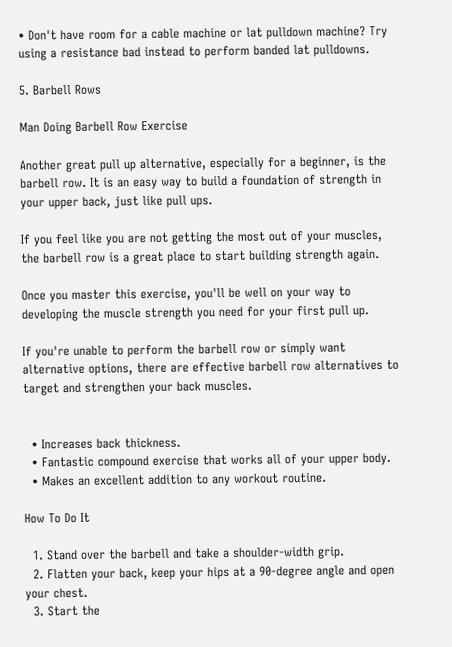• Don't have room for a cable machine or lat pulldown machine? Try using a resistance bad instead to perform banded lat pulldowns.

5. Barbell Rows

Man Doing Barbell Row Exercise

Another great pull up alternative, especially for a beginner, is the barbell row. It is an easy way to build a foundation of strength in your upper back, just like pull ups.

If you feel like you are not getting the most out of your muscles, the barbell row is a great place to start building strength again.

Once you master this exercise, you'll be well on your way to developing the muscle strength you need for your first pull up.

If you're unable to perform the barbell row or simply want alternative options, there are effective barbell row alternatives to target and strengthen your back muscles.


  • Increases back thickness.
  • Fantastic compound exercise that works all of your upper body.
  • Makes an excellent addition to any workout routine.

How To Do It

  1. Stand over the barbell and take a shoulder-width grip.
  2. Flatten your back, keep your hips at a 90-degree angle and open your chest.
  3. Start the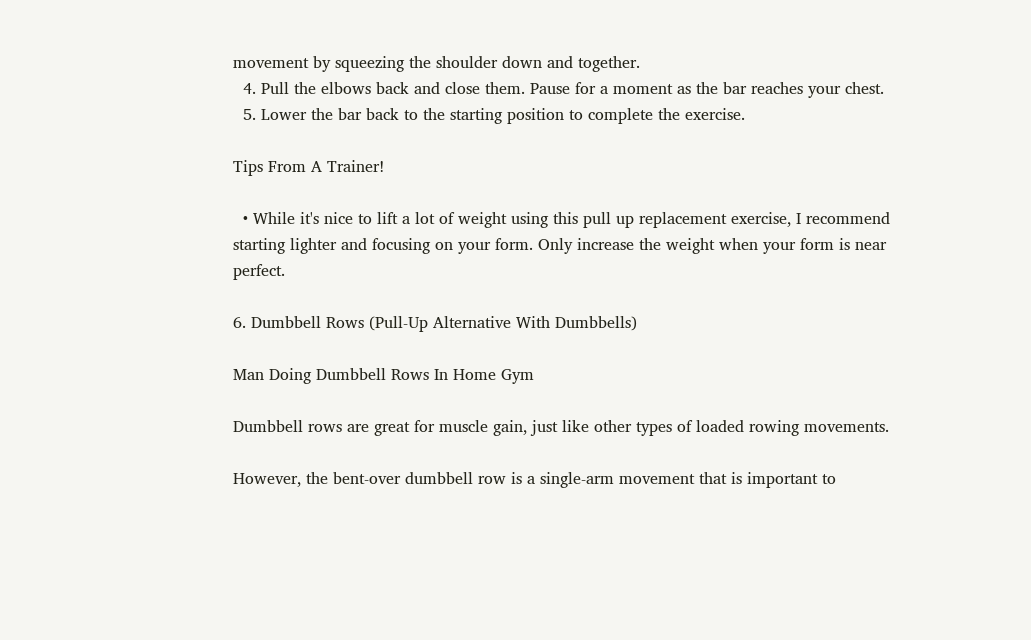movement by squeezing the shoulder down and together.
  4. Pull the elbows back and close them. Pause for a moment as the bar reaches your chest.
  5. Lower the bar back to the starting position to complete the exercise.

Tips From A Trainer!

  • While it's nice to lift a lot of weight using this pull up replacement exercise, I recommend starting lighter and focusing on your form. Only increase the weight when your form is near perfect.

6. Dumbbell Rows (Pull-Up Alternative With Dumbbells)

Man Doing Dumbbell Rows In Home Gym

Dumbbell rows are great for muscle gain, just like other types of loaded rowing movements.

However, the bent-over dumbbell row is a single-arm movement that is important to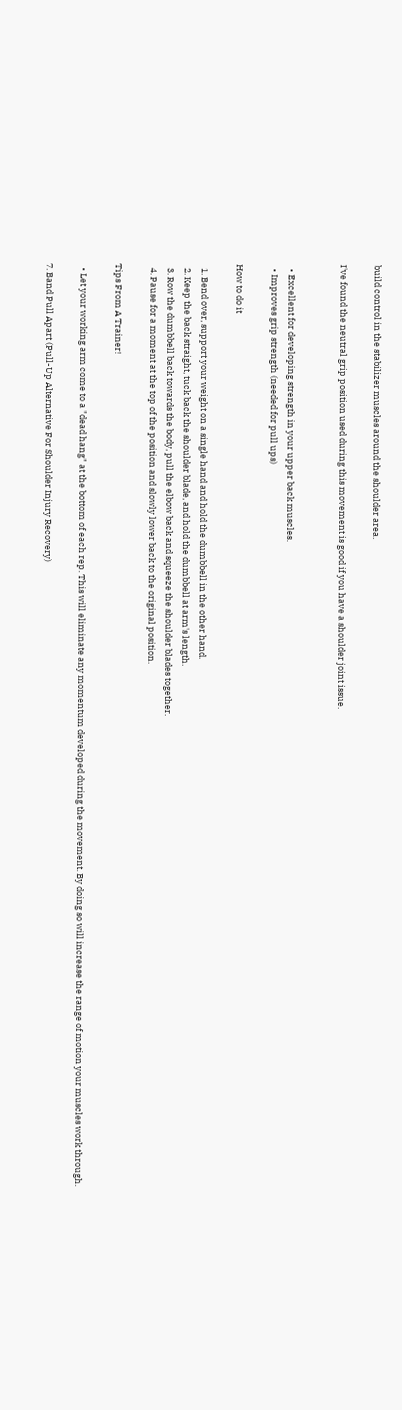build control in the stabilizer muscles around the shoulder area.

I've found the neutral grip position used during this movement is good if you have a shoulder joint issue.


  • Excellent for developing strength in your upper back muscles.
  • Improves grip strength (needed for pull ups)

How to do it

  1. Bend over, support your weight on a single hand and hold the dumbbell in the other hand.
  2. Keep the back straight, tuck back the shoulder blade, and hold the dumbbell at arm's length.
  3. Row the dumbbell back towards the body, pull the elbow back and squeeze the shoulder blades together.
  4. Pause for a moment at the top of the position and slowly lower back to the original position.

Tips From A Trainer!

  • Let your working arm come to a "dead hang" at the bottom of each rep. This will eliminate any momentum developed during the movement. By doing so will increase the range of motion your muscles work through.

7. Band Pull Apart (Pull-Up Alternative For Shoulder Injury Recovery)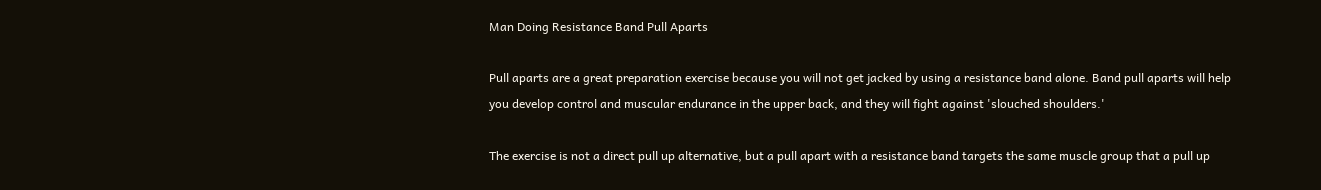Man Doing Resistance Band Pull Aparts

Pull aparts are a great preparation exercise because you will not get jacked by using a resistance band alone. Band pull aparts will help you develop control and muscular endurance in the upper back, and they will fight against 'slouched shoulders.'

The exercise is not a direct pull up alternative, but a pull apart with a resistance band targets the same muscle group that a pull up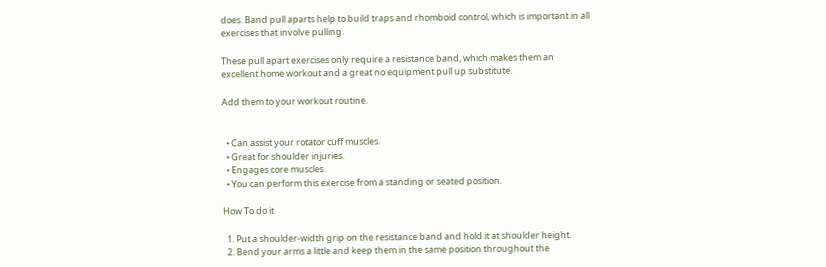does. Band pull aparts help to build traps and rhomboid control, which is important in all exercises that involve pulling.

These pull apart exercises only require a resistance band, which makes them an excellent home workout and a great no equipment pull up substitute.

Add them to your workout routine.


  • Can assist your rotator cuff muscles.
  • Great for shoulder injuries.
  • Engages core muscles.
  • You can perform this exercise from a standing or seated position.

How To do it

  1. Put a shoulder-width grip on the resistance band and hold it at shoulder height.
  2. Bend your arms a little and keep them in the same position throughout the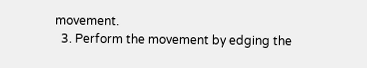movement.
  3. Perform the movement by edging the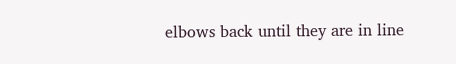elbows back until they are in line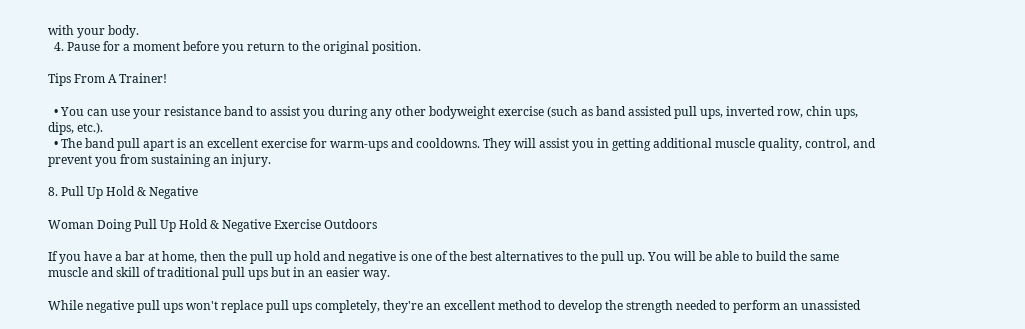with your body.
  4. Pause for a moment before you return to the original position.

Tips From A Trainer!

  • You can use your resistance band to assist you during any other bodyweight exercise (such as band assisted pull ups, inverted row, chin ups, dips, etc.).
  • The band pull apart is an excellent exercise for warm-ups and cooldowns. They will assist you in getting additional muscle quality, control, and prevent you from sustaining an injury.

8. Pull Up Hold & Negative

Woman Doing Pull Up Hold & Negative Exercise Outdoors

If you have a bar at home, then the pull up hold and negative is one of the best alternatives to the pull up. You will be able to build the same muscle and skill of traditional pull ups but in an easier way.

While negative pull ups won't replace pull ups completely, they're an excellent method to develop the strength needed to perform an unassisted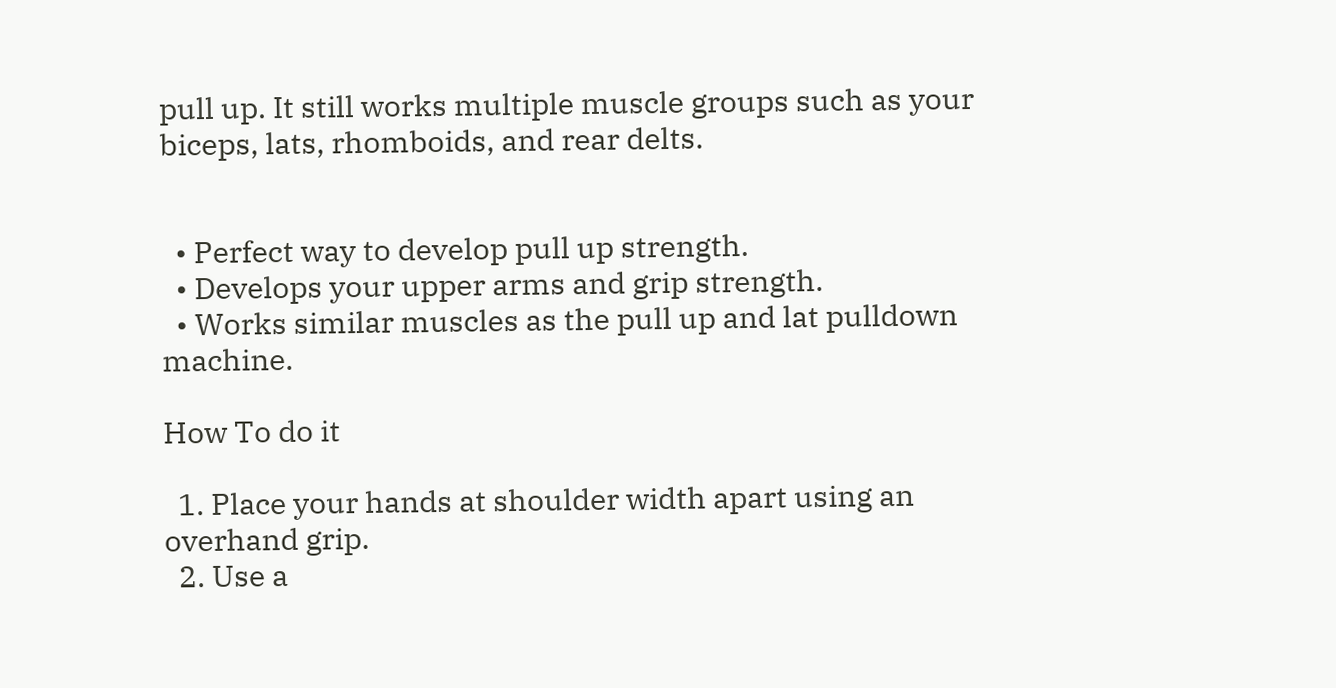pull up. It still works multiple muscle groups such as your biceps, lats, rhomboids, and rear delts.


  • Perfect way to develop pull up strength.
  • Develops your upper arms and grip strength.
  • Works similar muscles as the pull up and lat pulldown machine.

How To do it

  1. Place your hands at shoulder width apart using an overhand grip.
  2. Use a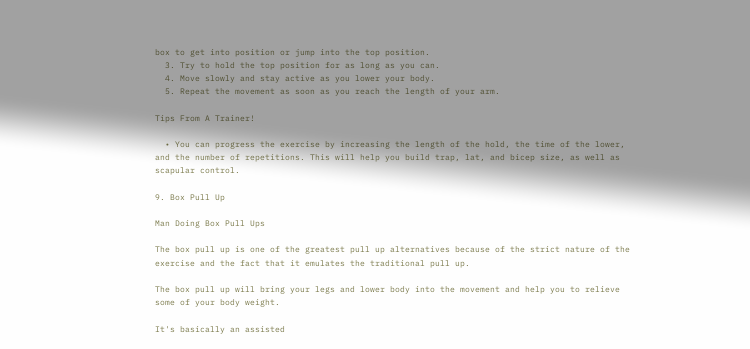box to get into position or jump into the top position.
  3. Try to hold the top position for as long as you can.
  4. Move slowly and stay active as you lower your body.
  5. Repeat the movement as soon as you reach the length of your arm.

Tips From A Trainer!

  • You can progress the exercise by increasing the length of the hold, the time of the lower, and the number of repetitions. This will help you build trap, lat, and bicep size, as well as scapular control.

9. Box Pull Up

Man Doing Box Pull Ups

The box pull up is one of the greatest pull up alternatives because of the strict nature of the exercise and the fact that it emulates the traditional pull up.

The box pull up will bring your legs and lower body into the movement and help you to relieve some of your body weight.

It's basically an assisted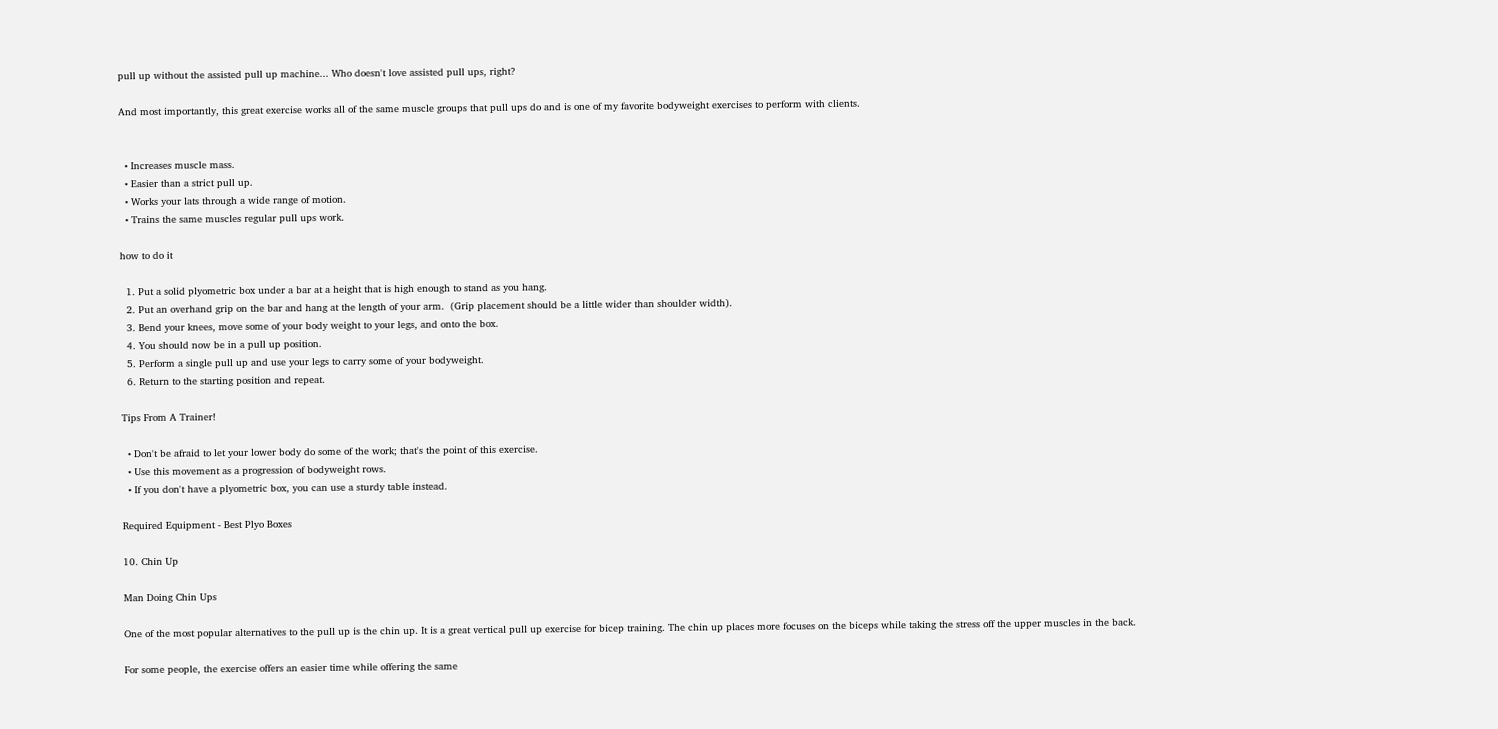pull up without the assisted pull up machine... Who doesn't love assisted pull ups, right?

And most importantly, this great exercise works all of the same muscle groups that pull ups do and is one of my favorite bodyweight exercises to perform with clients.


  • Increases muscle mass.
  • Easier than a strict pull up.
  • Works your lats through a wide range of motion.
  • Trains the same muscles regular pull ups work.

how to do it

  1. Put a solid plyometric box under a bar at a height that is high enough to stand as you hang.
  2. Put an overhand grip on the bar and hang at the length of your arm.  (Grip placement should be a little wider than shoulder width).
  3. Bend your knees, move some of your body weight to your legs, and onto the box.
  4. You should now be in a pull up position.
  5. Perform a single pull up and use your legs to carry some of your bodyweight.
  6. Return to the starting position and repeat.

Tips From A Trainer!

  • Don't be afraid to let your lower body do some of the work; that's the point of this exercise.
  • Use this movement as a progression of bodyweight rows.
  • If you don't have a plyometric box, you can use a sturdy table instead.

Required Equipment - Best Plyo Boxes

10. Chin Up

Man Doing Chin Ups

One of the most popular alternatives to the pull up is the chin up. It is a great vertical pull up exercise for bicep training. The chin up places more focuses on the biceps while taking the stress off the upper muscles in the back.

For some people, the exercise offers an easier time while offering the same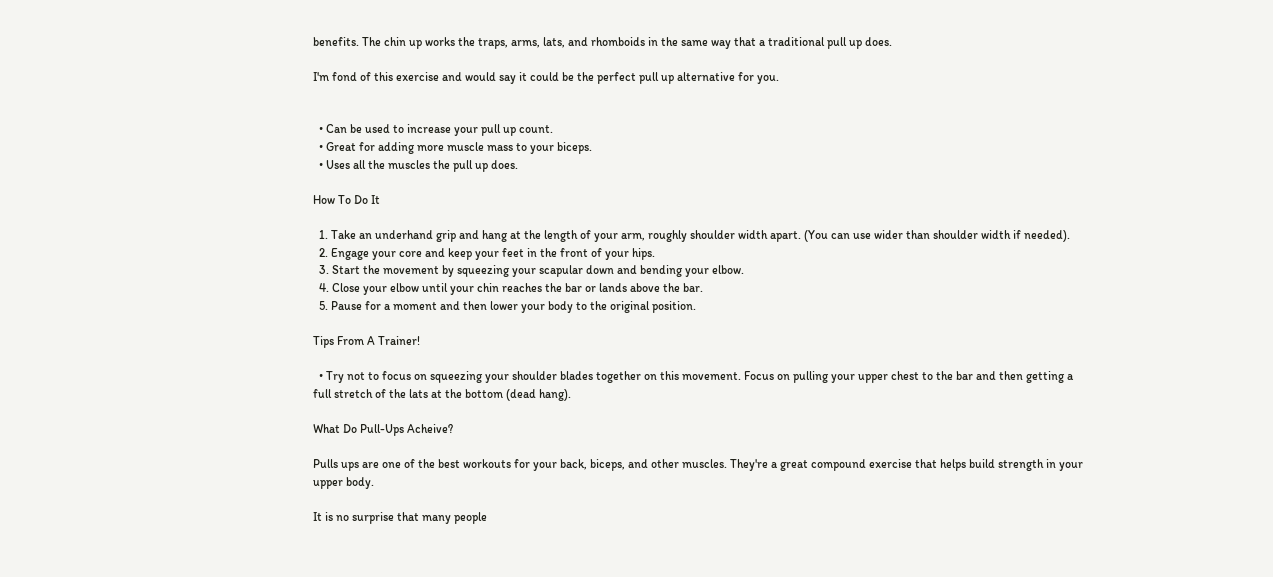benefits. The chin up works the traps, arms, lats, and rhomboids in the same way that a traditional pull up does.

I'm fond of this exercise and would say it could be the perfect pull up alternative for you.


  • Can be used to increase your pull up count.
  • Great for adding more muscle mass to your biceps.
  • Uses all the muscles the pull up does.

How To Do It

  1. Take an underhand grip and hang at the length of your arm, roughly shoulder width apart. (You can use wider than shoulder width if needed).
  2. Engage your core and keep your feet in the front of your hips.
  3. Start the movement by squeezing your scapular down and bending your elbow.
  4. Close your elbow until your chin reaches the bar or lands above the bar.
  5. Pause for a moment and then lower your body to the original position.

Tips From A Trainer!

  • Try not to focus on squeezing your shoulder blades together on this movement. Focus on pulling your upper chest to the bar and then getting a full stretch of the lats at the bottom (dead hang).

What Do Pull-Ups Acheive?

Pulls ups are one of the best workouts for your back, biceps, and other muscles. They're a great compound exercise that helps build strength in your upper body.

It is no surprise that many people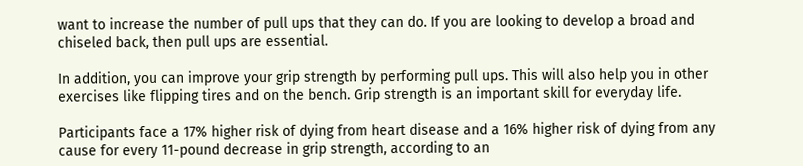want to increase the number of pull ups that they can do. If you are looking to develop a broad and chiseled back, then pull ups are essential.

In addition, you can improve your grip strength by performing pull ups. This will also help you in other exercises like flipping tires and on the bench. Grip strength is an important skill for everyday life.

Participants face a 17% higher risk of dying from heart disease and a 16% higher risk of dying from any cause for every 11-pound decrease in grip strength, according to an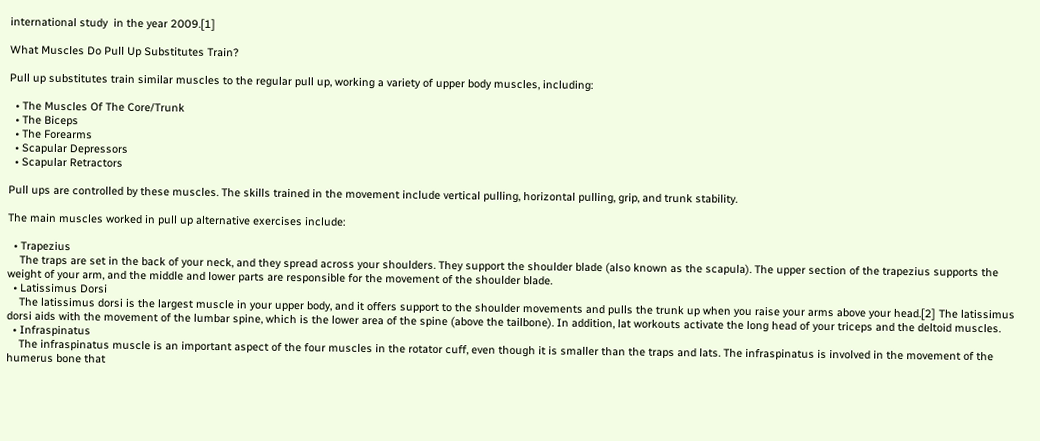international study  in the year 2009.[1]

What Muscles Do Pull Up Substitutes Train?

Pull up substitutes train similar muscles to the regular pull up, working a variety of upper body muscles, including:

  • The Muscles Of The Core/Trunk
  • The Biceps
  • The Forearms
  • Scapular Depressors
  • Scapular Retractors

Pull ups are controlled by these muscles. The skills trained in the movement include vertical pulling, horizontal pulling, grip, and trunk stability.

The main muscles worked in pull up alternative exercises include:

  • Trapezius
    The traps are set in the back of your neck, and they spread across your shoulders. They support the shoulder blade (also known as the scapula). The upper section of the trapezius supports the weight of your arm, and the middle and lower parts are responsible for the movement of the shoulder blade.
  • Latissimus Dorsi
    The latissimus dorsi is the largest muscle in your upper body, and it offers support to the shoulder movements and pulls the trunk up when you raise your arms above your head.[2] The latissimus dorsi aids with the movement of the lumbar spine, which is the lower area of the spine (above the tailbone). In addition, lat workouts activate the long head of your triceps and the deltoid muscles.
  • Infraspinatus
    The infraspinatus muscle is an important aspect of the four muscles in the rotator cuff, even though it is smaller than the traps and lats. The infraspinatus is involved in the movement of the humerus bone that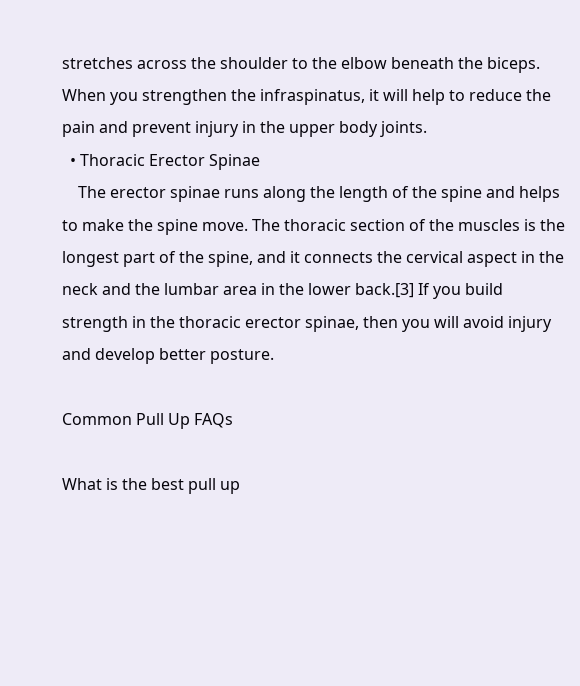stretches across the shoulder to the elbow beneath the biceps. When you strengthen the infraspinatus, it will help to reduce the pain and prevent injury in the upper body joints.
  • Thoracic Erector Spinae
    The erector spinae runs along the length of the spine and helps to make the spine move. The thoracic section of the muscles is the longest part of the spine, and it connects the cervical aspect in the neck and the lumbar area in the lower back.[3] If you build strength in the thoracic erector spinae, then you will avoid injury and develop better posture.

Common Pull Up FAQs

What is the best pull up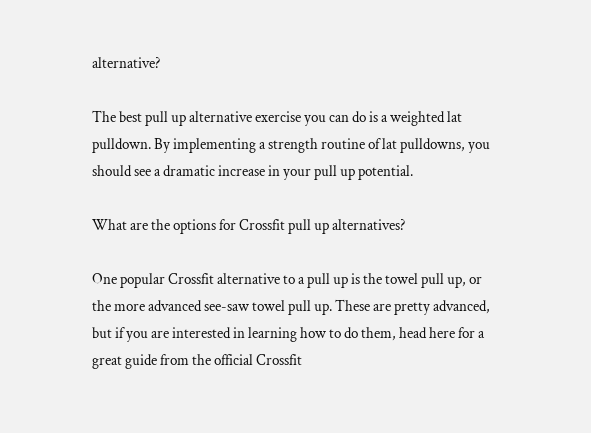alternative?

The best pull up alternative exercise you can do is a weighted lat pulldown. By implementing a strength routine of lat pulldowns, you should see a dramatic increase in your pull up potential.

What are the options for Crossfit pull up alternatives?

One popular Crossfit alternative to a pull up is the towel pull up, or the more advanced see-saw towel pull up. These are pretty advanced, but if you are interested in learning how to do them, head here for a great guide from the official Crossfit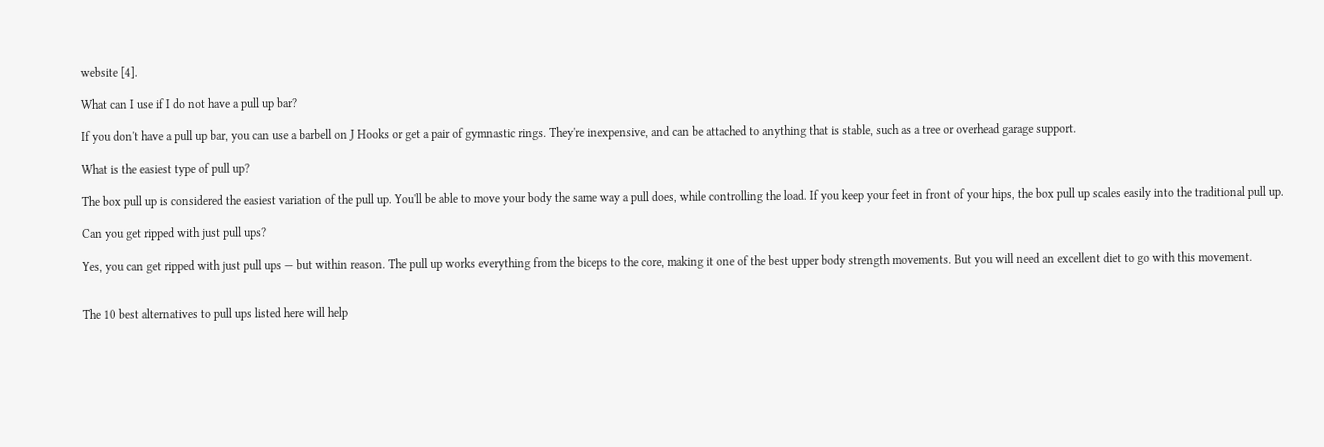website [4].

What can I use if I do not have a pull up bar?

If you don't have a pull up bar, you can use a barbell on J Hooks or get a pair of gymnastic rings. They're inexpensive, and can be attached to anything that is stable, such as a tree or overhead garage support.

What is the easiest type of pull up?

The box pull up is considered the easiest variation of the pull up. You'll be able to move your body the same way a pull does, while controlling the load. If you keep your feet in front of your hips, the box pull up scales easily into the traditional pull up.

Can you get ripped with just pull ups?

Yes, you can get ripped with just pull ups — but within reason. The pull up works everything from the biceps to the core, making it one of the best upper body strength movements. But you will need an excellent diet to go with this movement.


The 10 best alternatives to pull ups listed here will help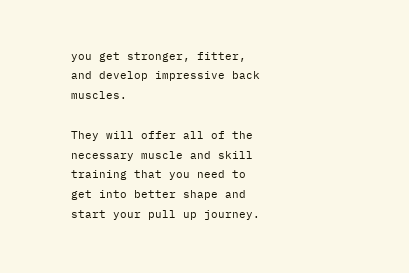you get stronger, fitter, and develop impressive back muscles.

They will offer all of the necessary muscle and skill training that you need to get into better shape and start your pull up journey.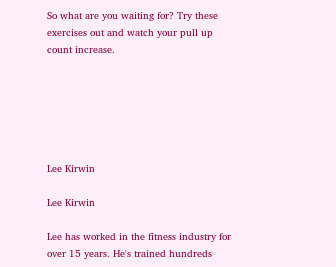So what are you waiting for? Try these exercises out and watch your pull up count increase.






Lee Kirwin

Lee Kirwin

Lee has worked in the fitness industry for over 15 years. He's trained hundreds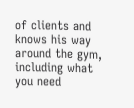of clients and knows his way around the gym, including what you need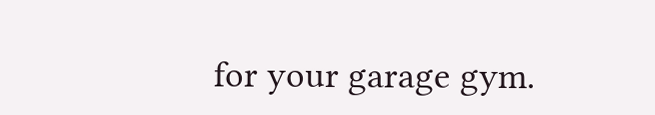for your garage gym.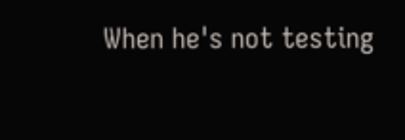When he's not testing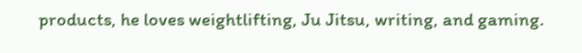products, he loves weightlifting, Ju Jitsu, writing, and gaming.